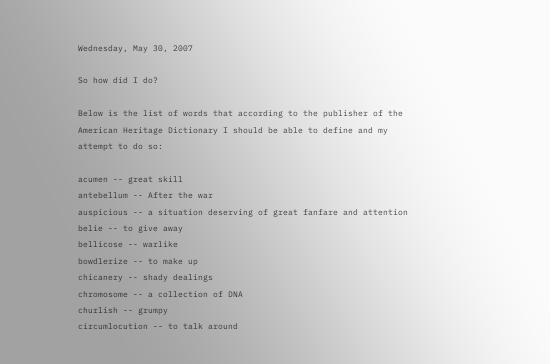Wednesday, May 30, 2007

So how did I do?

Below is the list of words that according to the publisher of the American Heritage Dictionary I should be able to define and my attempt to do so:

acumen -- great skill
antebellum -- After the war
auspicious -- a situation deserving of great fanfare and attention
belie -- to give away
bellicose -- warlike
bowdlerize -- to make up
chicanery -- shady dealings
chromosome -- a collection of DNA
churlish -- grumpy
circumlocution -- to talk around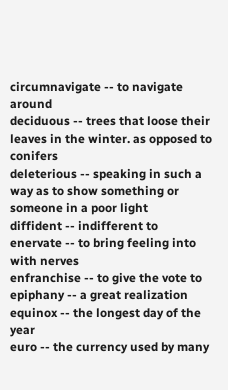circumnavigate -- to navigate around
deciduous -- trees that loose their leaves in the winter. as opposed to conifers
deleterious -- speaking in such a way as to show something or someone in a poor light
diffident -- indifferent to
enervate -- to bring feeling into with nerves
enfranchise -- to give the vote to
epiphany -- a great realization
equinox -- the longest day of the year
euro -- the currency used by many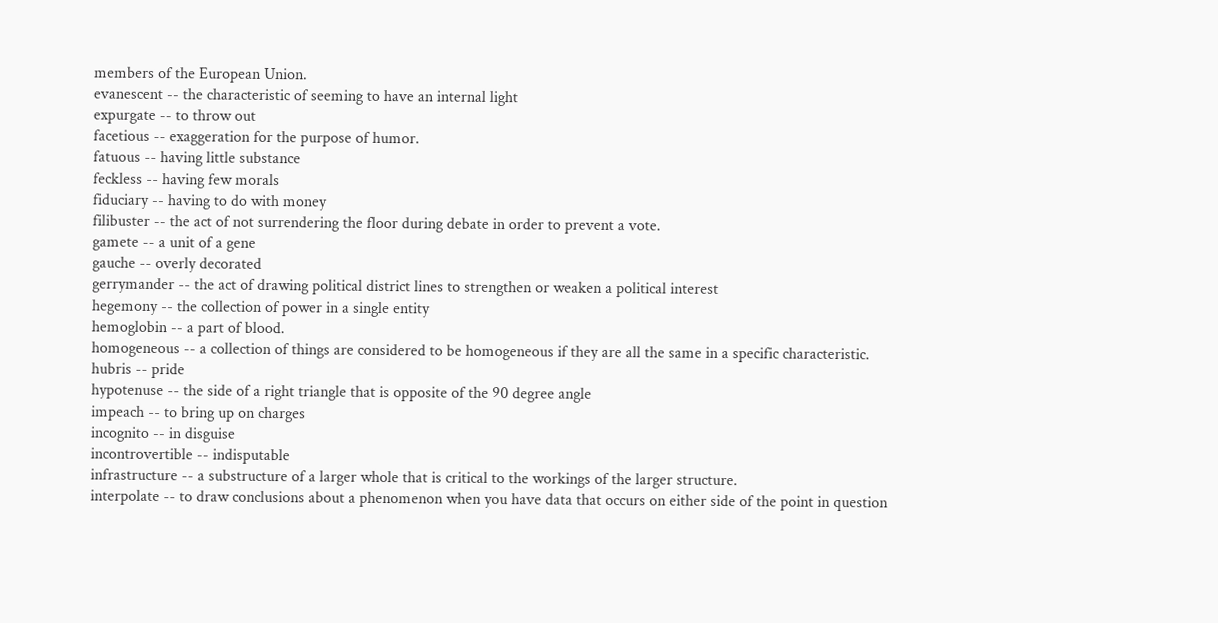members of the European Union.
evanescent -- the characteristic of seeming to have an internal light
expurgate -- to throw out
facetious -- exaggeration for the purpose of humor.
fatuous -- having little substance
feckless -- having few morals
fiduciary -- having to do with money
filibuster -- the act of not surrendering the floor during debate in order to prevent a vote.
gamete -- a unit of a gene
gauche -- overly decorated
gerrymander -- the act of drawing political district lines to strengthen or weaken a political interest
hegemony -- the collection of power in a single entity
hemoglobin -- a part of blood.
homogeneous -- a collection of things are considered to be homogeneous if they are all the same in a specific characteristic.
hubris -- pride
hypotenuse -- the side of a right triangle that is opposite of the 90 degree angle
impeach -- to bring up on charges
incognito -- in disguise
incontrovertible -- indisputable
infrastructure -- a substructure of a larger whole that is critical to the workings of the larger structure.
interpolate -- to draw conclusions about a phenomenon when you have data that occurs on either side of the point in question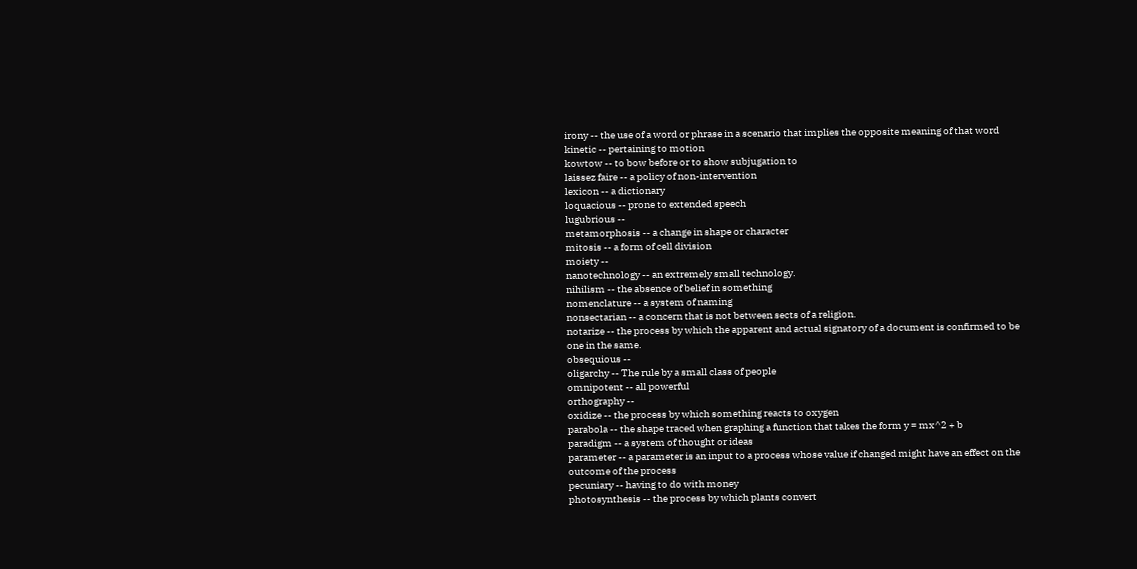irony -- the use of a word or phrase in a scenario that implies the opposite meaning of that word
kinetic -- pertaining to motion
kowtow -- to bow before or to show subjugation to
laissez faire -- a policy of non-intervention
lexicon -- a dictionary
loquacious -- prone to extended speech
lugubrious --
metamorphosis -- a change in shape or character
mitosis -- a form of cell division
moiety --
nanotechnology -- an extremely small technology.
nihilism -- the absence of belief in something
nomenclature -- a system of naming
nonsectarian -- a concern that is not between sects of a religion.
notarize -- the process by which the apparent and actual signatory of a document is confirmed to be one in the same.
obsequious --
oligarchy -- The rule by a small class of people
omnipotent -- all powerful
orthography --
oxidize -- the process by which something reacts to oxygen
parabola -- the shape traced when graphing a function that takes the form y = mx^2 + b
paradigm -- a system of thought or ideas
parameter -- a parameter is an input to a process whose value if changed might have an effect on the outcome of the process
pecuniary -- having to do with money
photosynthesis -- the process by which plants convert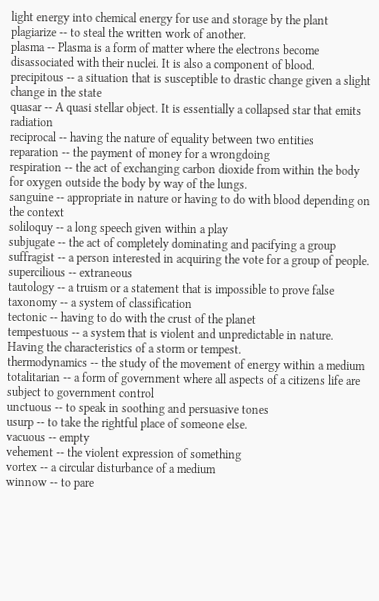light energy into chemical energy for use and storage by the plant
plagiarize -- to steal the written work of another.
plasma -- Plasma is a form of matter where the electrons become disassociated with their nuclei. It is also a component of blood.
precipitous -- a situation that is susceptible to drastic change given a slight change in the state
quasar -- A quasi stellar object. It is essentially a collapsed star that emits radiation
reciprocal -- having the nature of equality between two entities
reparation -- the payment of money for a wrongdoing
respiration -- the act of exchanging carbon dioxide from within the body for oxygen outside the body by way of the lungs.
sanguine -- appropriate in nature or having to do with blood depending on the context
soliloquy -- a long speech given within a play
subjugate -- the act of completely dominating and pacifying a group
suffragist -- a person interested in acquiring the vote for a group of people.
supercilious -- extraneous
tautology -- a truism or a statement that is impossible to prove false
taxonomy -- a system of classification
tectonic -- having to do with the crust of the planet
tempestuous -- a system that is violent and unpredictable in nature. Having the characteristics of a storm or tempest.
thermodynamics -- the study of the movement of energy within a medium
totalitarian -- a form of government where all aspects of a citizens life are subject to government control
unctuous -- to speak in soothing and persuasive tones
usurp -- to take the rightful place of someone else.
vacuous -- empty
vehement -- the violent expression of something
vortex -- a circular disturbance of a medium
winnow -- to pare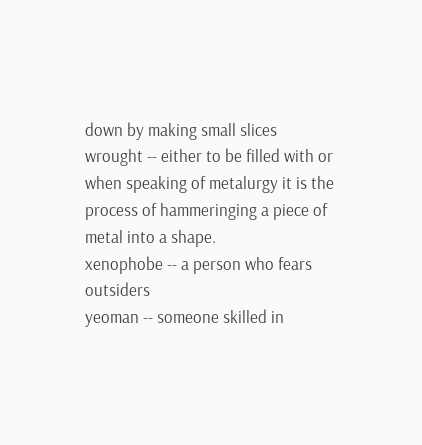down by making small slices
wrought -- either to be filled with or when speaking of metalurgy it is the process of hammeringing a piece of metal into a shape.
xenophobe -- a person who fears outsiders
yeoman -- someone skilled in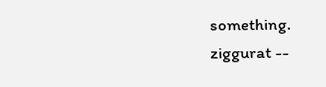something.
ziggurat --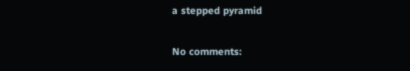a stepped pyramid

No comments: